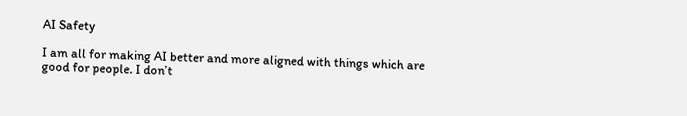AI Safety

I am all for making AI better and more aligned with things which are good for people. I don’t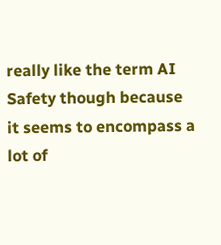really like the term AI Safety though because it seems to encompass a lot of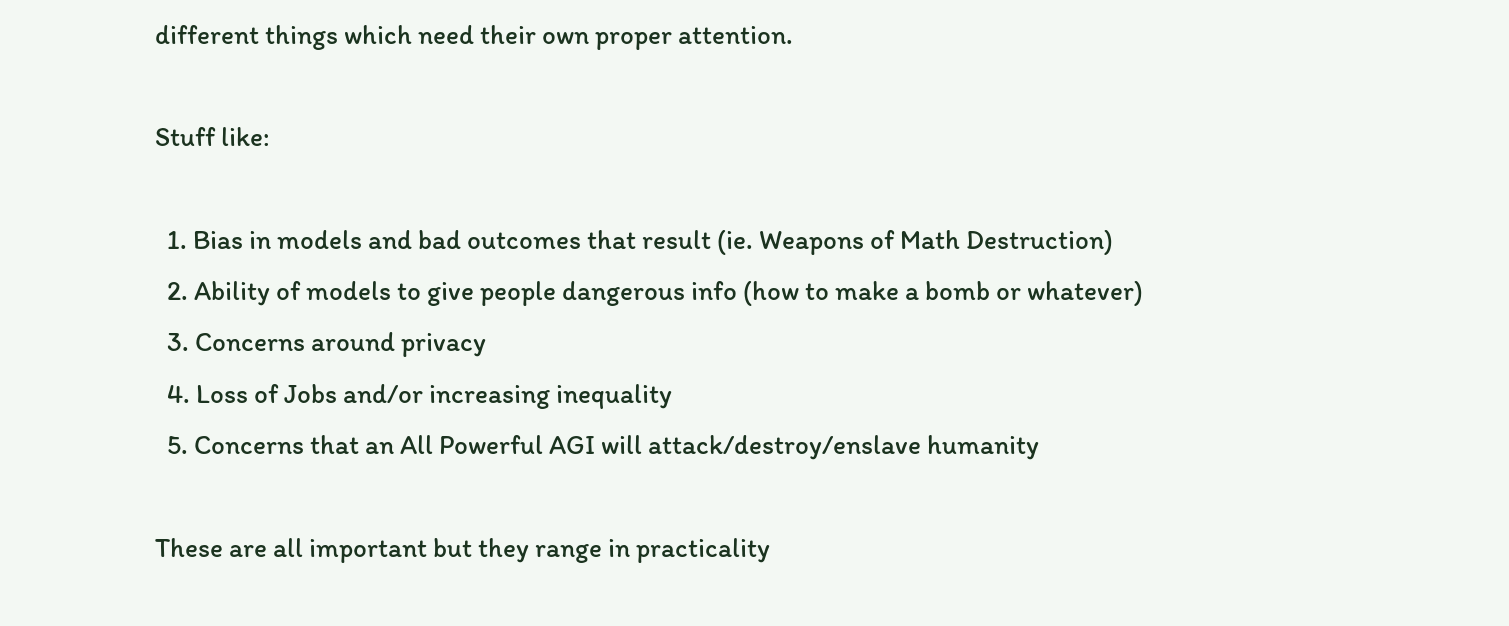different things which need their own proper attention.

Stuff like:

  1. Bias in models and bad outcomes that result (ie. Weapons of Math Destruction)
  2. Ability of models to give people dangerous info (how to make a bomb or whatever)
  3. Concerns around privacy
  4. Loss of Jobs and/or increasing inequality
  5. Concerns that an All Powerful AGI will attack/destroy/enslave humanity

These are all important but they range in practicality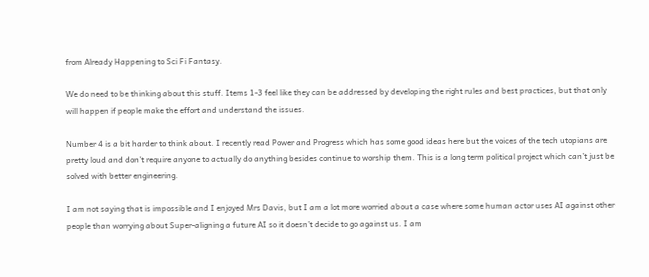from Already Happening to Sci Fi Fantasy.

We do need to be thinking about this stuff. Items 1-3 feel like they can be addressed by developing the right rules and best practices, but that only will happen if people make the effort and understand the issues.

Number 4 is a bit harder to think about. I recently read Power and Progress which has some good ideas here but the voices of the tech utopians are pretty loud and don’t require anyone to actually do anything besides continue to worship them. This is a long term political project which can’t just be solved with better engineering.

I am not saying that is impossible and I enjoyed Mrs Davis, but I am a lot more worried about a case where some human actor uses AI against other people than worrying about Super-aligning a future AI so it doesn’t decide to go against us. I am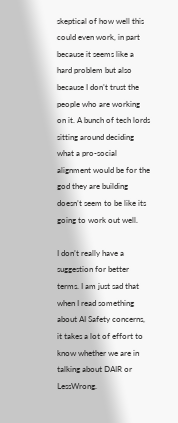skeptical of how well this could even work, in part because it seems like a hard problem but also because I don’t trust the people who are working on it. A bunch of tech lords sitting around deciding what a pro-social alignment would be for the god they are building doesn’t seem to be like its going to work out well.

I don’t really have a suggestion for better terms. I am just sad that when I read something about AI Safety concerns, it takes a lot of effort to know whether we are in talking about DAIR or LessWrong.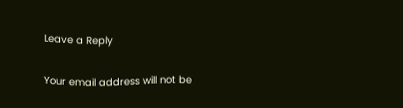Leave a Reply

Your email address will not be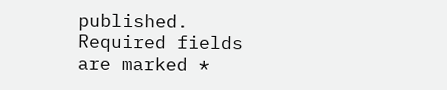published. Required fields are marked *